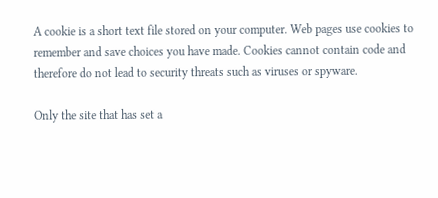A cookie is a short text file stored on your computer. Web pages use cookies to remember and save choices you have made. Cookies cannot contain code and therefore do not lead to security threats such as viruses or spyware.

Only the site that has set a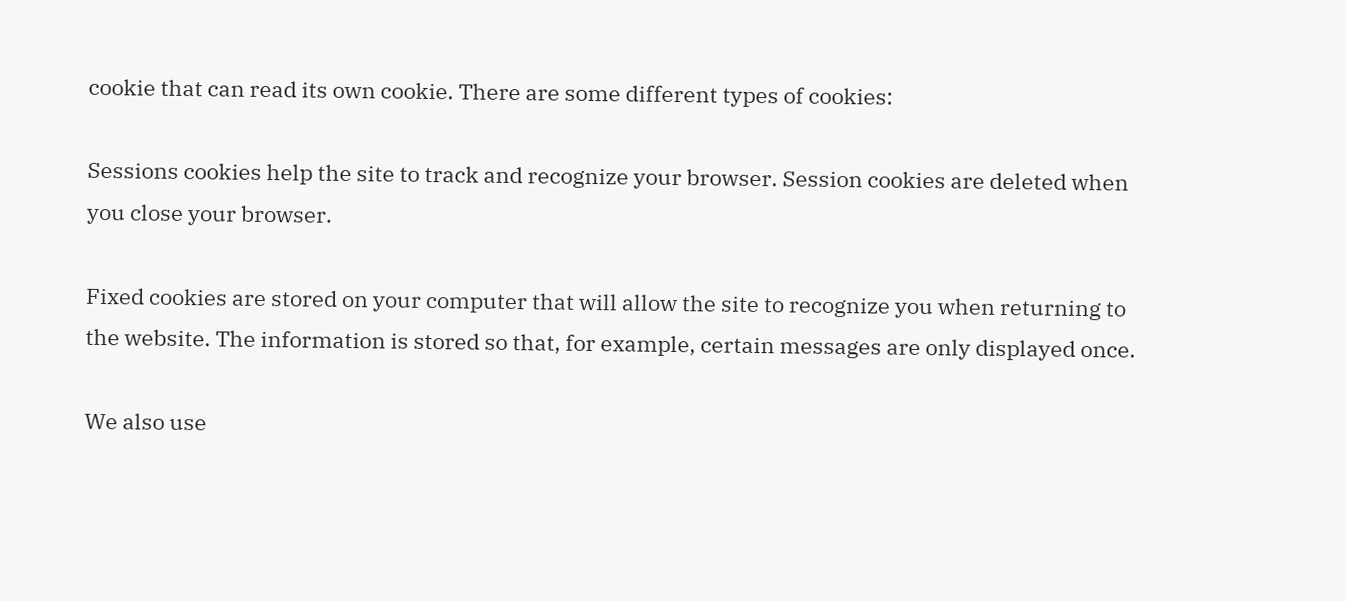cookie that can read its own cookie. There are some different types of cookies:

Sessions cookies help the site to track and recognize your browser. Session cookies are deleted when you close your browser.

Fixed cookies are stored on your computer that will allow the site to recognize you when returning to the website. The information is stored so that, for example, certain messages are only displayed once.

We also use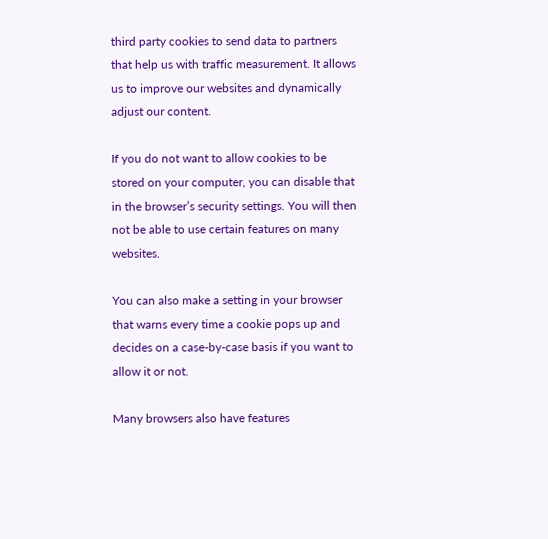third party cookies to send data to partners that help us with traffic measurement. It allows us to improve our websites and dynamically adjust our content.

If you do not want to allow cookies to be stored on your computer, you can disable that in the browser’s security settings. You will then not be able to use certain features on many websites.

You can also make a setting in your browser that warns every time a cookie pops up and decides on a case-by-case basis if you want to allow it or not.

Many browsers also have features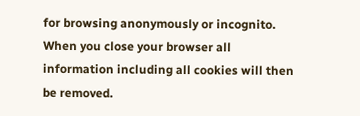for browsing anonymously or incognito. When you close your browser all information including all cookies will then be removed.